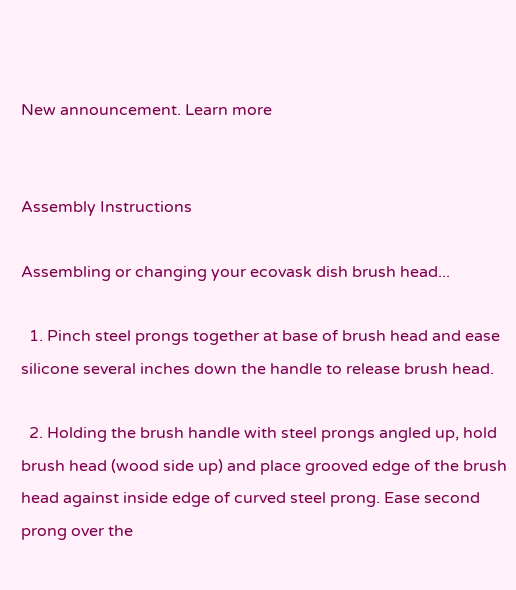New announcement. Learn more


Assembly Instructions

Assembling or changing your ecovask dish brush head...

  1. Pinch steel prongs together at base of brush head and ease silicone several inches down the handle to release brush head.

  2. Holding the brush handle with steel prongs angled up, hold brush head (wood side up) and place grooved edge of the brush head against inside edge of curved steel prong. Ease second prong over the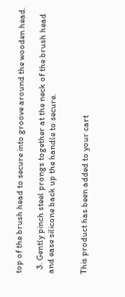top of the brush head to secure into groove around the wooden head.

  3. Gently pinch steel prongs together at the neck of the brush head and ease silicone back up the handle to secure.


This product has been added to your cart